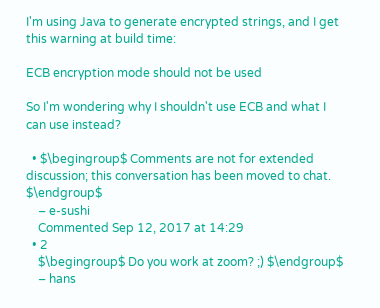I'm using Java to generate encrypted strings, and I get this warning at build time:

ECB encryption mode should not be used

So I'm wondering why I shouldn't use ECB and what I can use instead?

  • $\begingroup$ Comments are not for extended discussion; this conversation has been moved to chat. $\endgroup$
    – e-sushi
    Commented Sep 12, 2017 at 14:29
  • 2
    $\begingroup$ Do you work at zoom? ;) $\endgroup$
    – hans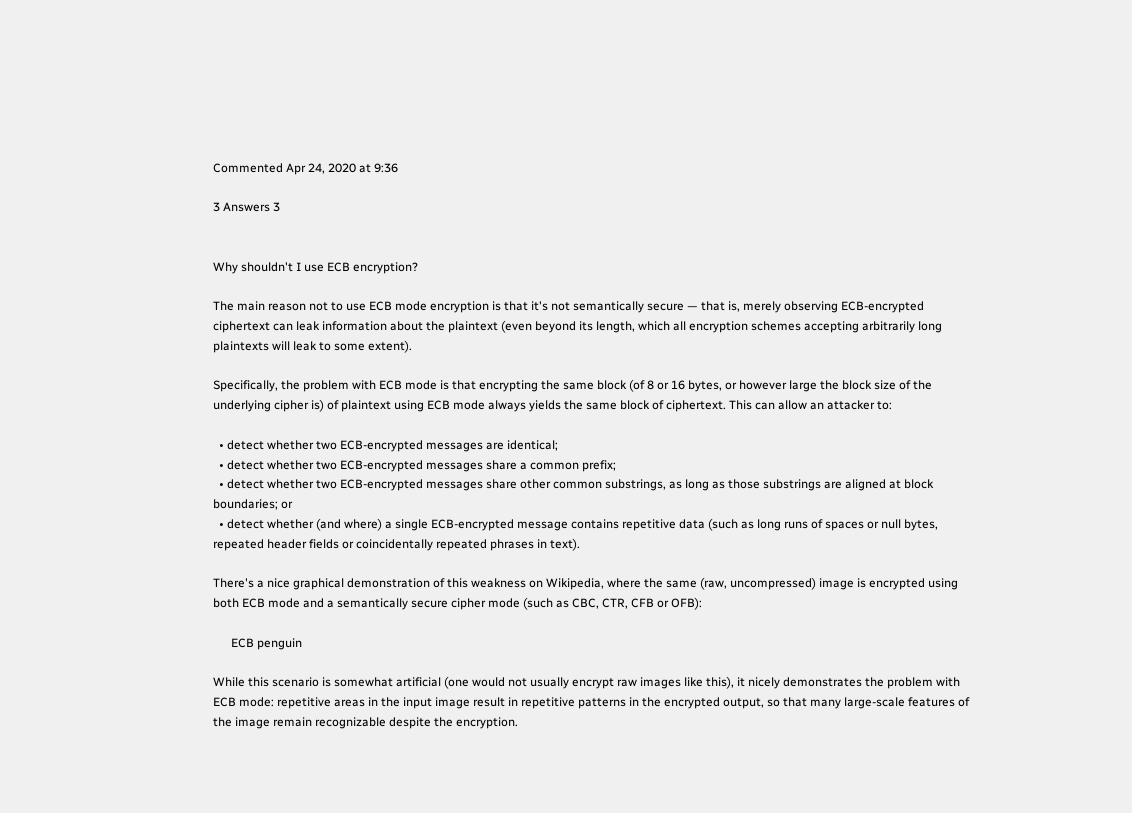Commented Apr 24, 2020 at 9:36

3 Answers 3


Why shouldn't I use ECB encryption?

The main reason not to use ECB mode encryption is that it's not semantically secure — that is, merely observing ECB-encrypted ciphertext can leak information about the plaintext (even beyond its length, which all encryption schemes accepting arbitrarily long plaintexts will leak to some extent).

Specifically, the problem with ECB mode is that encrypting the same block (of 8 or 16 bytes, or however large the block size of the underlying cipher is) of plaintext using ECB mode always yields the same block of ciphertext. This can allow an attacker to:

  • detect whether two ECB-encrypted messages are identical;
  • detect whether two ECB-encrypted messages share a common prefix;
  • detect whether two ECB-encrypted messages share other common substrings, as long as those substrings are aligned at block boundaries; or
  • detect whether (and where) a single ECB-encrypted message contains repetitive data (such as long runs of spaces or null bytes, repeated header fields or coincidentally repeated phrases in text).

There's a nice graphical demonstration of this weakness on Wikipedia, where the same (raw, uncompressed) image is encrypted using both ECB mode and a semantically secure cipher mode (such as CBC, CTR, CFB or OFB):

      ECB penguin

While this scenario is somewhat artificial (one would not usually encrypt raw images like this), it nicely demonstrates the problem with ECB mode: repetitive areas in the input image result in repetitive patterns in the encrypted output, so that many large-scale features of the image remain recognizable despite the encryption.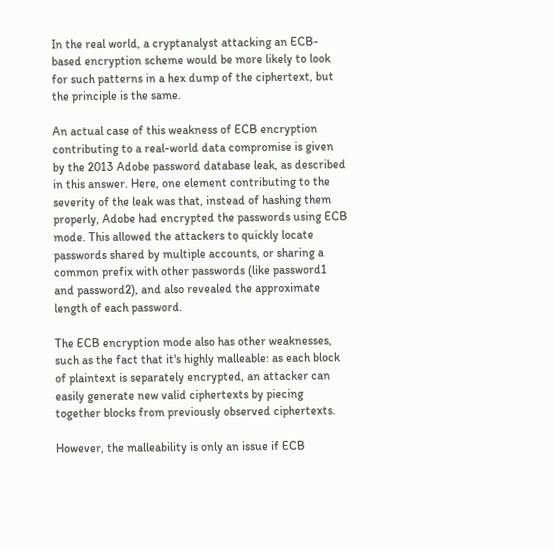In the real world, a cryptanalyst attacking an ECB-based encryption scheme would be more likely to look for such patterns in a hex dump of the ciphertext, but the principle is the same.

An actual case of this weakness of ECB encryption contributing to a real-world data compromise is given by the 2013 Adobe password database leak, as described in this answer. Here, one element contributing to the severity of the leak was that, instead of hashing them properly, Adobe had encrypted the passwords using ECB mode. This allowed the attackers to quickly locate passwords shared by multiple accounts, or sharing a common prefix with other passwords (like password1 and password2), and also revealed the approximate length of each password.

The ECB encryption mode also has other weaknesses, such as the fact that it's highly malleable: as each block of plaintext is separately encrypted, an attacker can easily generate new valid ciphertexts by piecing together blocks from previously observed ciphertexts.

However, the malleability is only an issue if ECB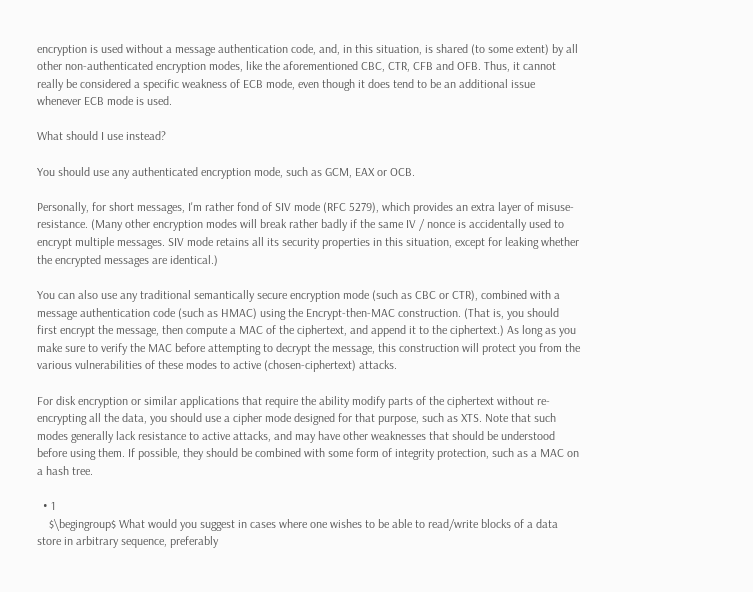encryption is used without a message authentication code, and, in this situation, is shared (to some extent) by all other non-authenticated encryption modes, like the aforementioned CBC, CTR, CFB and OFB. Thus, it cannot really be considered a specific weakness of ECB mode, even though it does tend to be an additional issue whenever ECB mode is used.

What should I use instead?

You should use any authenticated encryption mode, such as GCM, EAX or OCB.

Personally, for short messages, I'm rather fond of SIV mode (RFC 5279), which provides an extra layer of misuse-resistance. (Many other encryption modes will break rather badly if the same IV / nonce is accidentally used to encrypt multiple messages. SIV mode retains all its security properties in this situation, except for leaking whether the encrypted messages are identical.)

You can also use any traditional semantically secure encryption mode (such as CBC or CTR), combined with a message authentication code (such as HMAC) using the Encrypt-then-MAC construction. (That is, you should first encrypt the message, then compute a MAC of the ciphertext, and append it to the ciphertext.) As long as you make sure to verify the MAC before attempting to decrypt the message, this construction will protect you from the various vulnerabilities of these modes to active (chosen-ciphertext) attacks.

For disk encryption or similar applications that require the ability modify parts of the ciphertext without re-encrypting all the data, you should use a cipher mode designed for that purpose, such as XTS. Note that such modes generally lack resistance to active attacks, and may have other weaknesses that should be understood before using them. If possible, they should be combined with some form of integrity protection, such as a MAC on a hash tree.

  • 1
    $\begingroup$ What would you suggest in cases where one wishes to be able to read/write blocks of a data store in arbitrary sequence, preferably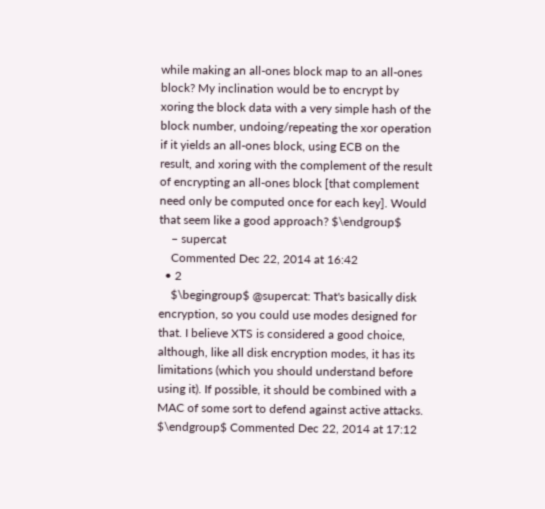while making an all-ones block map to an all-ones block? My inclination would be to encrypt by xoring the block data with a very simple hash of the block number, undoing/repeating the xor operation if it yields an all-ones block, using ECB on the result, and xoring with the complement of the result of encrypting an all-ones block [that complement need only be computed once for each key]. Would that seem like a good approach? $\endgroup$
    – supercat
    Commented Dec 22, 2014 at 16:42
  • 2
    $\begingroup$ @supercat: That's basically disk encryption, so you could use modes designed for that. I believe XTS is considered a good choice, although, like all disk encryption modes, it has its limitations (which you should understand before using it). If possible, it should be combined with a MAC of some sort to defend against active attacks. $\endgroup$ Commented Dec 22, 2014 at 17:12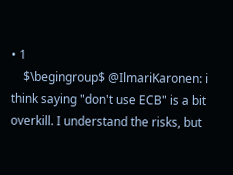• 1
    $\begingroup$ @IlmariKaronen: i think saying "don't use ECB" is a bit overkill. I understand the risks, but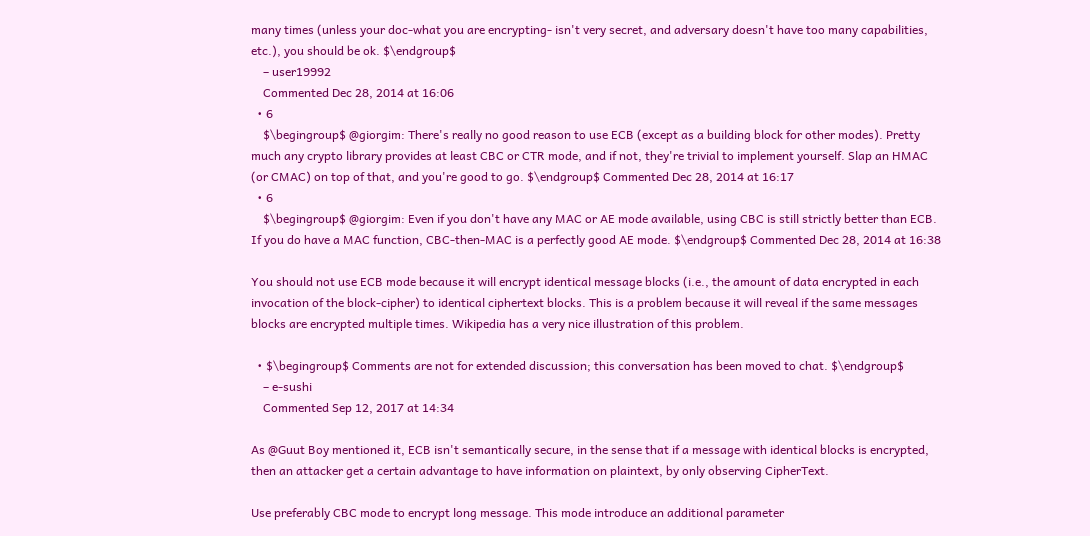many times (unless your doc-what you are encrypting- isn't very secret, and adversary doesn't have too many capabilities, etc.), you should be ok. $\endgroup$
    – user19992
    Commented Dec 28, 2014 at 16:06
  • 6
    $\begingroup$ @giorgim: There's really no good reason to use ECB (except as a building block for other modes). Pretty much any crypto library provides at least CBC or CTR mode, and if not, they're trivial to implement yourself. Slap an HMAC (or CMAC) on top of that, and you're good to go. $\endgroup$ Commented Dec 28, 2014 at 16:17
  • 6
    $\begingroup$ @giorgim: Even if you don't have any MAC or AE mode available, using CBC is still strictly better than ECB. If you do have a MAC function, CBC-then-MAC is a perfectly good AE mode. $\endgroup$ Commented Dec 28, 2014 at 16:38

You should not use ECB mode because it will encrypt identical message blocks (i.e., the amount of data encrypted in each invocation of the block-cipher) to identical ciphertext blocks. This is a problem because it will reveal if the same messages blocks are encrypted multiple times. Wikipedia has a very nice illustration of this problem.

  • $\begingroup$ Comments are not for extended discussion; this conversation has been moved to chat. $\endgroup$
    – e-sushi
    Commented Sep 12, 2017 at 14:34

As @Guut Boy mentioned it, ECB isn't semantically secure, in the sense that if a message with identical blocks is encrypted, then an attacker get a certain advantage to have information on plaintext, by only observing CipherText.

Use preferably CBC mode to encrypt long message. This mode introduce an additional parameter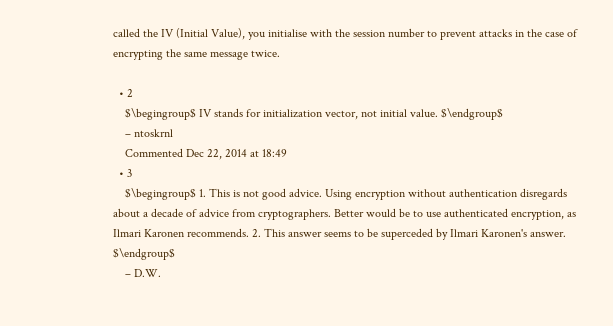called the IV (Initial Value), you initialise with the session number to prevent attacks in the case of encrypting the same message twice.

  • 2
    $\begingroup$ IV stands for initialization vector, not initial value. $\endgroup$
    – ntoskrnl
    Commented Dec 22, 2014 at 18:49
  • 3
    $\begingroup$ 1. This is not good advice. Using encryption without authentication disregards about a decade of advice from cryptographers. Better would be to use authenticated encryption, as Ilmari Karonen recommends. 2. This answer seems to be superceded by Ilmari Karonen's answer. $\endgroup$
    – D.W.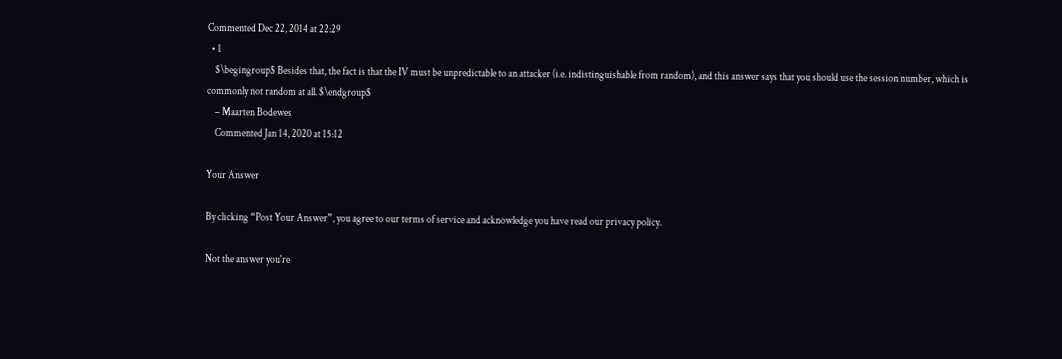Commented Dec 22, 2014 at 22:29
  • 1
    $\begingroup$ Besides that, the fact is that the IV must be unpredictable to an attacker (i.e. indistinguishable from random), and this answer says that you should use the session number, which is commonly not random at all. $\endgroup$
    – Maarten Bodewes
    Commented Jan 14, 2020 at 15:12

Your Answer

By clicking “Post Your Answer”, you agree to our terms of service and acknowledge you have read our privacy policy.

Not the answer you're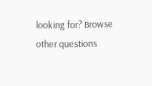looking for? Browse other questions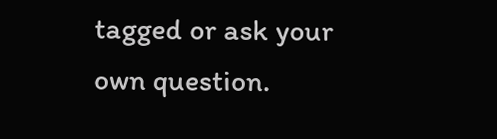tagged or ask your own question.